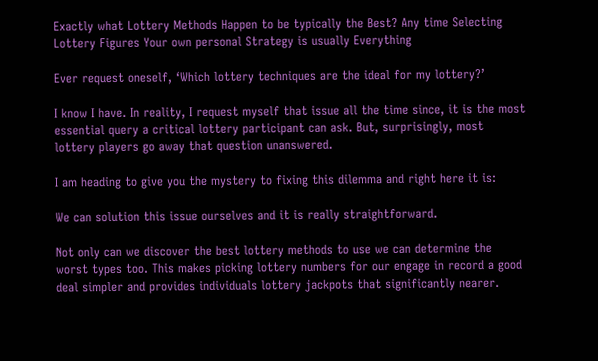Exactly what Lottery Methods Happen to be typically the Best? Any time Selecting Lottery Figures Your own personal Strategy is usually Everything

Ever request oneself, ‘Which lottery techniques are the ideal for my lottery?’

I know I have. In reality, I request myself that issue all the time since, it is the most essential query a critical lottery participant can ask. But, surprisingly, most lottery players go away that question unanswered.

I am heading to give you the mystery to fixing this dilemma and right here it is:

We can solution this issue ourselves and it is really straightforward.

Not only can we discover the best lottery methods to use we can determine the worst types too. This makes picking lottery numbers for our engage in record a good deal simpler and provides individuals lottery jackpots that significantly nearer.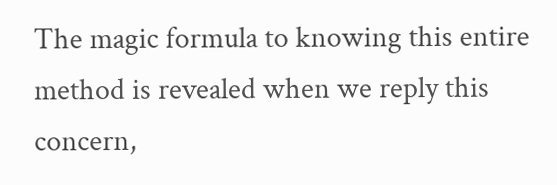The magic formula to knowing this entire method is revealed when we reply this concern,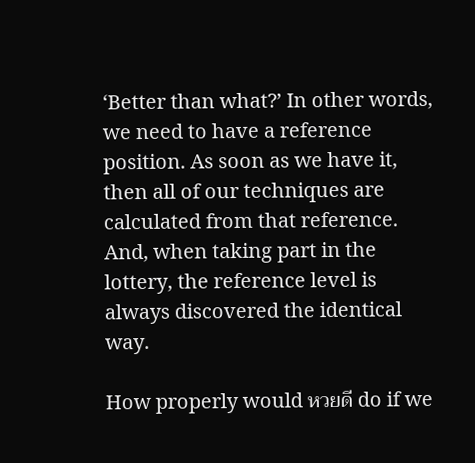‘Better than what?’ In other words, we need to have a reference position. As soon as we have it, then all of our techniques are calculated from that reference. And, when taking part in the lottery, the reference level is always discovered the identical way.

How properly would หวยดี do if we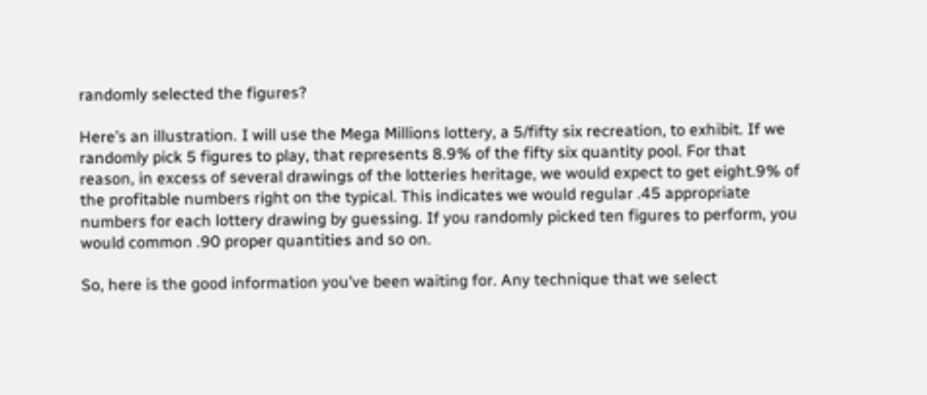randomly selected the figures?

Here’s an illustration. I will use the Mega Millions lottery, a 5/fifty six recreation, to exhibit. If we randomly pick 5 figures to play, that represents 8.9% of the fifty six quantity pool. For that reason, in excess of several drawings of the lotteries heritage, we would expect to get eight.9% of the profitable numbers right on the typical. This indicates we would regular .45 appropriate numbers for each lottery drawing by guessing. If you randomly picked ten figures to perform, you would common .90 proper quantities and so on.

So, here is the good information you’ve been waiting for. Any technique that we select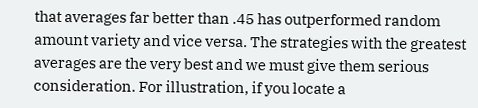that averages far better than .45 has outperformed random amount variety and vice versa. The strategies with the greatest averages are the very best and we must give them serious consideration. For illustration, if you locate a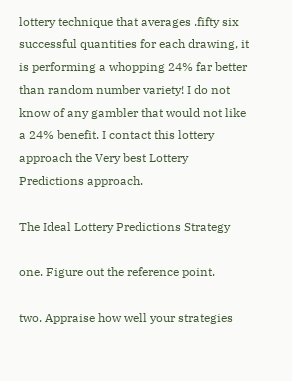lottery technique that averages .fifty six successful quantities for each drawing, it is performing a whopping 24% far better than random number variety! I do not know of any gambler that would not like a 24% benefit. I contact this lottery approach the Very best Lottery Predictions approach.

The Ideal Lottery Predictions Strategy

one. Figure out the reference point.

two. Appraise how well your strategies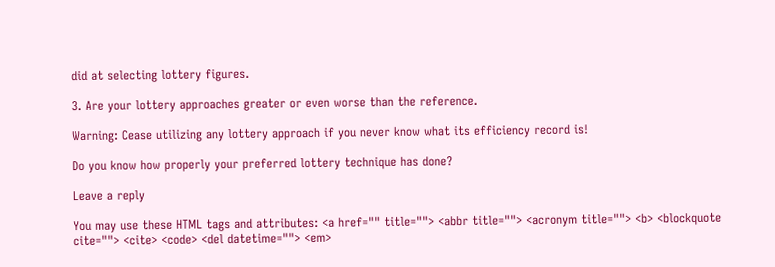did at selecting lottery figures.

3. Are your lottery approaches greater or even worse than the reference.

Warning: Cease utilizing any lottery approach if you never know what its efficiency record is!

Do you know how properly your preferred lottery technique has done?

Leave a reply

You may use these HTML tags and attributes: <a href="" title=""> <abbr title=""> <acronym title=""> <b> <blockquote cite=""> <cite> <code> <del datetime=""> <em>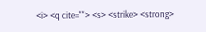<i> <q cite=""> <s> <strike> <strong>